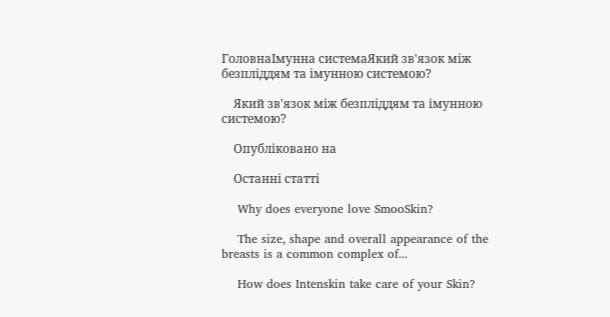ГоловнаІмунна системаЯкий зв'язок між безпліддям та імунною системою?

    Який зв'язок між безпліддям та імунною системою?

    Опубліковано на

    Останні статті

    Why does everyone love SmooSkin?

    The size, shape and overall appearance of the breasts is a common complex of...

    How does Intenskin take care of your Skin?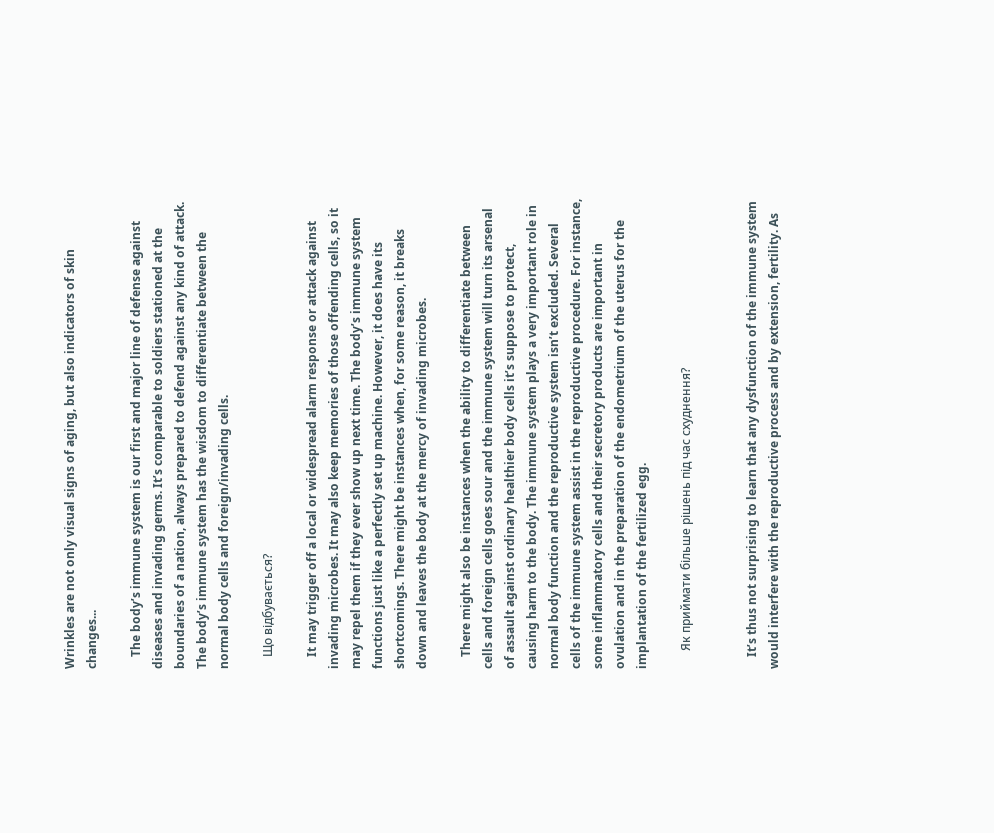Wrinkles are not only visual signs of aging, but also indicators of skin changes...

    The body’s immune system is our first and major line of defense against diseases and invading germs. It’s comparable to soldiers stationed at the boundaries of a nation, always prepared to defend against any kind of attack. The body’s immune system has the wisdom to differentiate between the normal body cells and foreign/invading cells.

    Що відбувається?

    It may trigger off a local or widespread alarm response or attack against invading microbes. It may also keep memories of those offending cells, so it may repel them if they ever show up next time. The body’s immune system functions just like a perfectly set up machine. However, it does have its shortcomings. There might be instances when, for some reason, it breaks down and leaves the body at the mercy of invading microbes.

    There might also be instances when the ability to differentiate between cells and foreign cells goes sour and the immune system will turn its arsenal of assault against ordinary healthier body cells it’s suppose to protect, causing harm to the body. The immune system plays a very important role in normal body function and the reproductive system isn’t excluded. Several cells of the immune system assist in the reproductive procedure. For instance, some inflammatory cells and their secretory products are important in ovulation and in the preparation of the endometrium of the uterus for the implantation of the fertilized egg.

      Як приймати більше рішень під час схуднення?


    It’s thus not surprising to learn that any dysfunction of the immune system would interfere with the reproductive process and by extension, fertility. As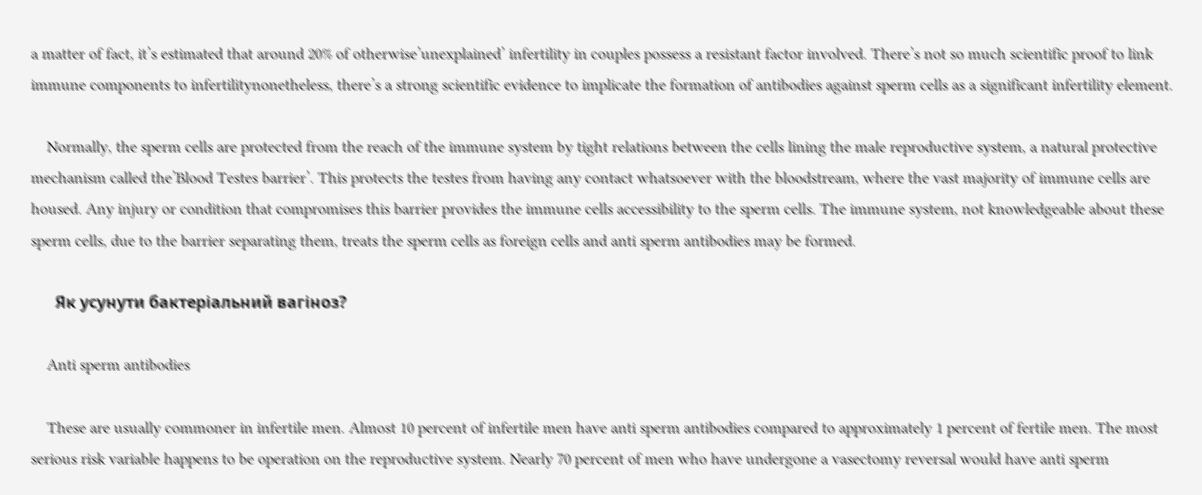a matter of fact, it’s estimated that around 20% of otherwise’unexplained’ infertility in couples possess a resistant factor involved. There’s not so much scientific proof to link immune components to infertilitynonetheless, there’s a strong scientific evidence to implicate the formation of antibodies against sperm cells as a significant infertility element.

    Normally, the sperm cells are protected from the reach of the immune system by tight relations between the cells lining the male reproductive system, a natural protective mechanism called the’Blood Testes barrier’. This protects the testes from having any contact whatsoever with the bloodstream, where the vast majority of immune cells are housed. Any injury or condition that compromises this barrier provides the immune cells accessibility to the sperm cells. The immune system, not knowledgeable about these sperm cells, due to the barrier separating them, treats the sperm cells as foreign cells and anti sperm antibodies may be formed.

      Як усунути бактеріальний вагіноз?

    Anti sperm antibodies

    These are usually commoner in infertile men. Almost 10 percent of infertile men have anti sperm antibodies compared to approximately 1 percent of fertile men. The most serious risk variable happens to be operation on the reproductive system. Nearly 70 percent of men who have undergone a vasectomy reversal would have anti sperm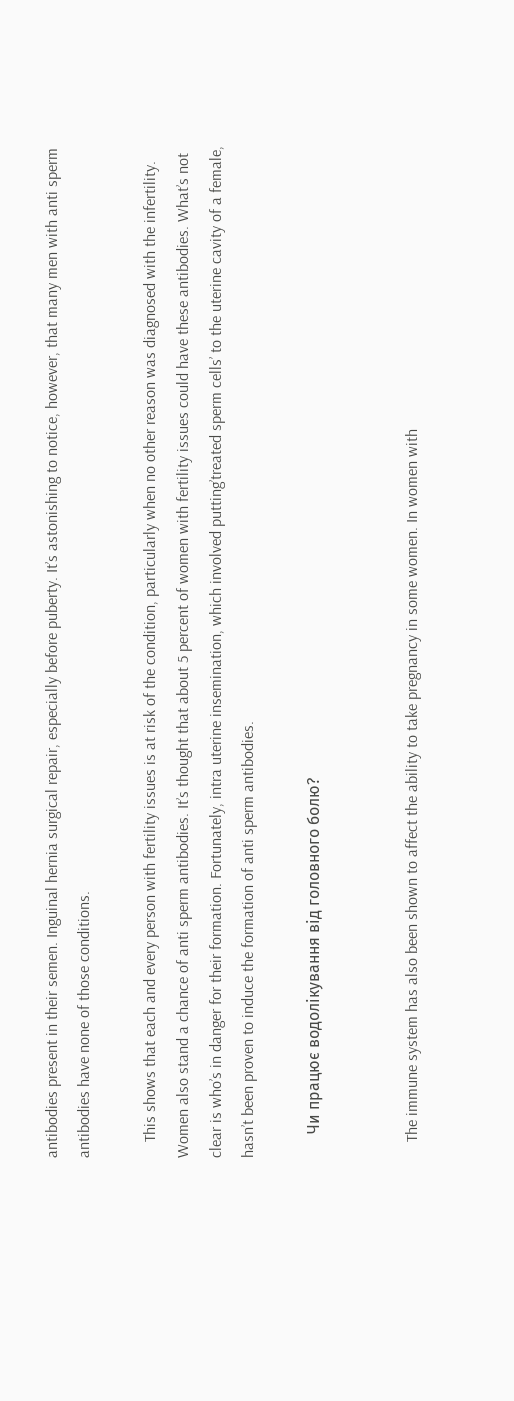antibodies present in their semen. Inguinal hernia surgical repair, especially before puberty. It’s astonishing to notice, however, that many men with anti sperm antibodies have none of those conditions.

    This shows that each and every person with fertility issues is at risk of the condition, particularly when no other reason was diagnosed with the infertility. Women also stand a chance of anti sperm antibodies. It’s thought that about 5 percent of women with fertility issues could have these antibodies. What’s not clear is who’s in danger for their formation. Fortunately, intra uterine insemination, which involved putting’treated sperm cells’ to the uterine cavity of a female, hasn’t been proven to induce the formation of anti sperm antibodies.

      Чи працює водолікування від головного болю?


    The immune system has also been shown to affect the ability to take pregnancy in some women. In women with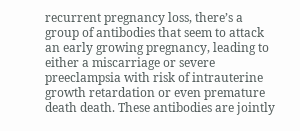recurrent pregnancy loss, there’s a group of antibodies that seem to attack an early growing pregnancy, leading to either a miscarriage or severe preeclampsia with risk of intrauterine growth retardation or even premature death death. These antibodies are jointly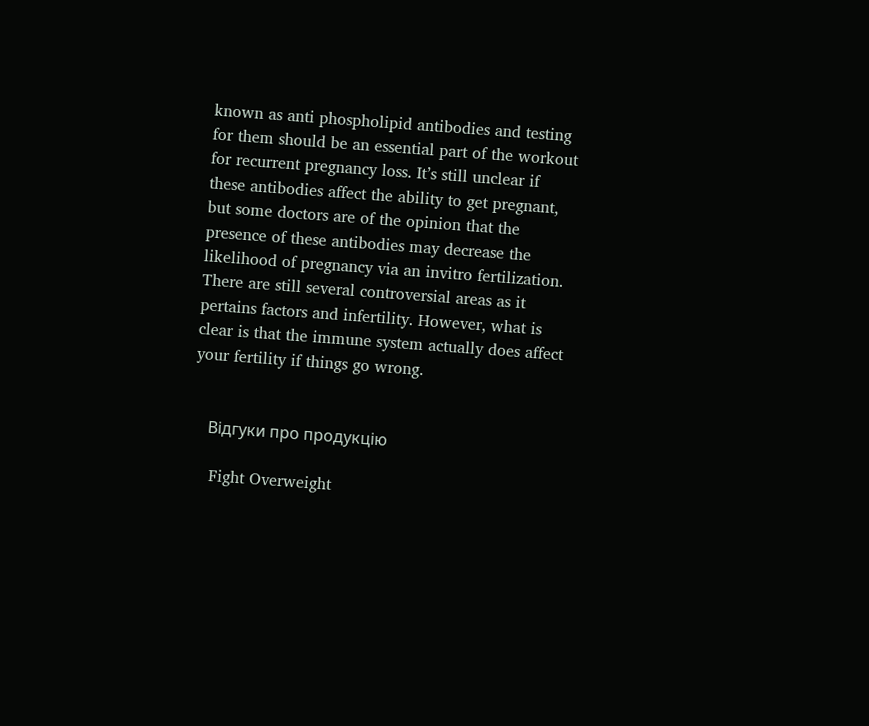known as anti phospholipid antibodies and testing for them should be an essential part of the workout for recurrent pregnancy loss. It’s still unclear if these antibodies affect the ability to get pregnant, but some doctors are of the opinion that the presence of these antibodies may decrease the likelihood of pregnancy via an invitro fertilization. There are still several controversial areas as it pertains factors and infertility. However, what is clear is that the immune system actually does affect your fertility if things go wrong.


    Відгуки про продукцію

    Fight Overweight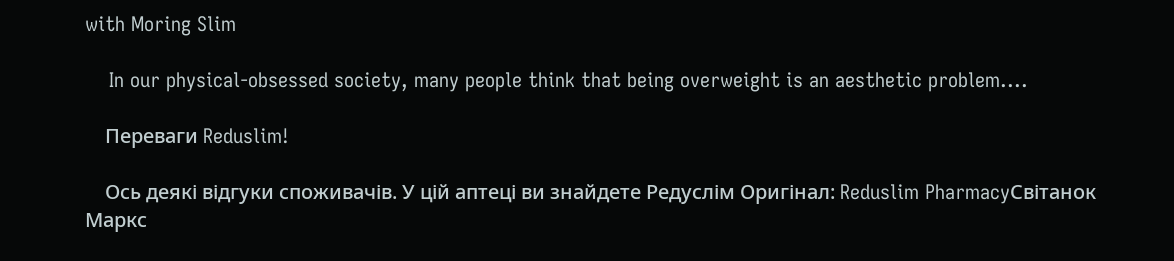with Moring Slim

    In our physical-obsessed society, many people think that being overweight is an aesthetic problem....

    Переваги Reduslim!

    Ось деякі відгуки споживачів. У цій аптеці ви знайдете Редуслім Оригінал: Reduslim PharmacyСвітанок Маркс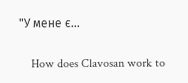"У мене є...

    How does Clavosan work to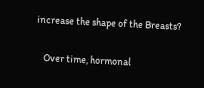increase the shape of the Breasts?

    Over time, hormonal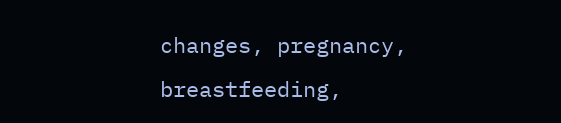changes, pregnancy, breastfeeding,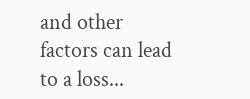and other factors can lead to a loss...